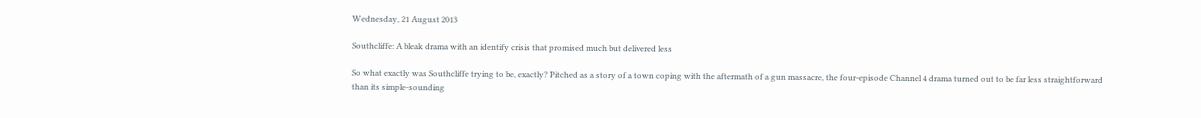Wednesday, 21 August 2013

Southcliffe: A bleak drama with an identify crisis that promised much but delivered less

So what exactly was Southcliffe trying to be, exactly? Pitched as a story of a town coping with the aftermath of a gun massacre, the four-episode Channel 4 drama turned out to be far less straightforward than its simple-sounding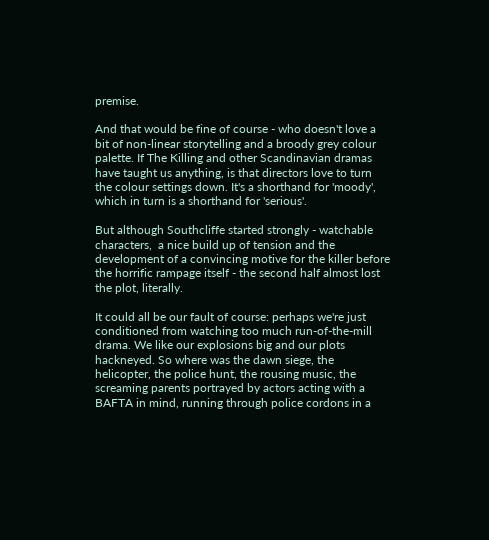premise.

And that would be fine of course - who doesn't love a bit of non-linear storytelling and a broody grey colour palette. If The Killing and other Scandinavian dramas have taught us anything, is that directors love to turn the colour settings down. It's a shorthand for 'moody', which in turn is a shorthand for 'serious'.

But although Southcliffe started strongly - watchable characters,  a nice build up of tension and the development of a convincing motive for the killer before the horrific rampage itself - the second half almost lost the plot, literally.

It could all be our fault of course: perhaps we're just conditioned from watching too much run-of-the-mill drama. We like our explosions big and our plots hackneyed. So where was the dawn siege, the helicopter, the police hunt, the rousing music, the screaming parents portrayed by actors acting with a BAFTA in mind, running through police cordons in a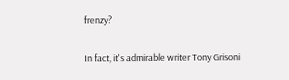frenzy?

In fact, it's admirable writer Tony Grisoni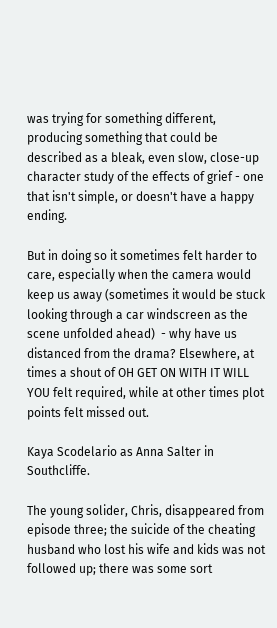was trying for something different, producing something that could be described as a bleak, even slow, close-up character study of the effects of grief - one that isn't simple, or doesn't have a happy ending.

But in doing so it sometimes felt harder to care, especially when the camera would keep us away (sometimes it would be stuck looking through a car windscreen as the scene unfolded ahead)  - why have us distanced from the drama? Elsewhere, at times a shout of OH GET ON WITH IT WILL YOU felt required, while at other times plot points felt missed out.

Kaya Scodelario as Anna Salter in Southcliffe.

The young solider, Chris, disappeared from episode three; the suicide of the cheating husband who lost his wife and kids was not followed up; there was some sort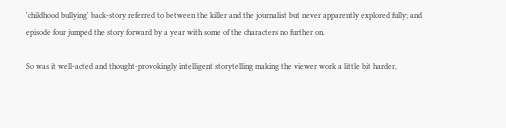'childhood bullying' back-story referred to between the killer and the journalist but never apparently explored fully; and episode four jumped the story forward by a year with some of the characters no further on.

So was it well-acted and thought-provokingly intelligent storytelling making the viewer work a little bit harder,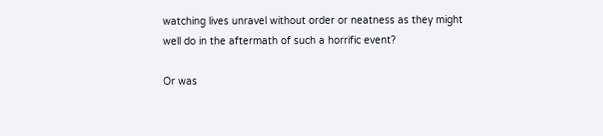watching lives unravel without order or neatness as they might well do in the aftermath of such a horrific event?

Or was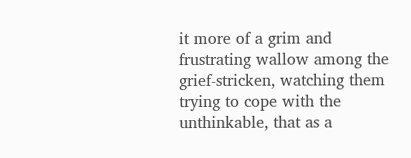it more of a grim and frustrating wallow among the grief-stricken, watching them trying to cope with the unthinkable, that as a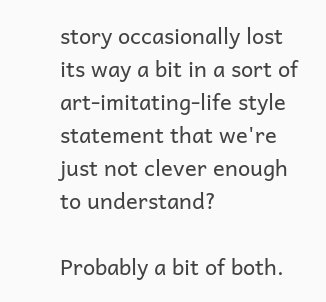story occasionally lost its way a bit in a sort of art-imitating-life style statement that we're just not clever enough to understand?

Probably a bit of both.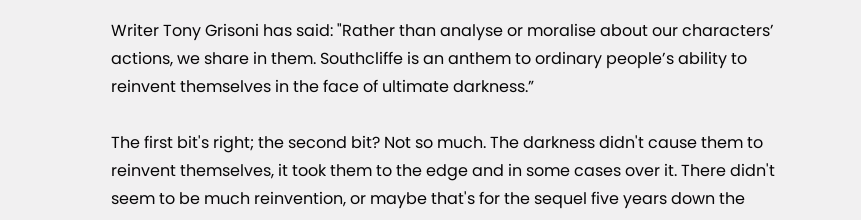Writer Tony Grisoni has said: "Rather than analyse or moralise about our characters’ actions, we share in them. Southcliffe is an anthem to ordinary people’s ability to reinvent themselves in the face of ultimate darkness.”

The first bit's right; the second bit? Not so much. The darkness didn't cause them to reinvent themselves, it took them to the edge and in some cases over it. There didn't seem to be much reinvention, or maybe that's for the sequel five years down the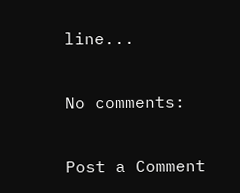line...

No comments:

Post a Comment